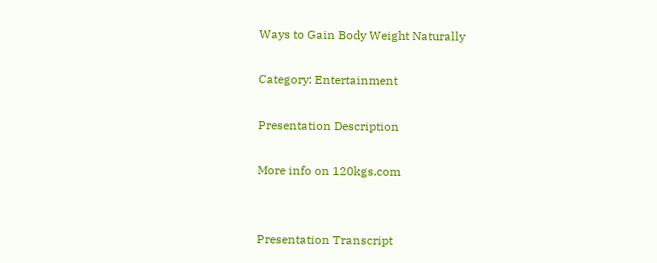Ways to Gain Body Weight Naturally

Category: Entertainment

Presentation Description

More info on 120kgs.com


Presentation Transcript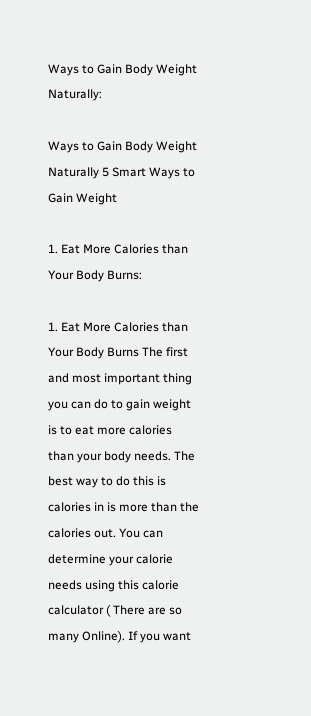Ways to Gain Body Weight Naturally:

Ways to Gain Body Weight Naturally 5 Smart Ways to Gain Weight

1. Eat More Calories than Your Body Burns:

1. Eat More Calories than Your Body Burns The first and most important thing you can do to gain weight is to eat more calories than your body needs. The best way to do this is calories in is more than the calories out. You can determine your calorie needs using this calorie calculator ( There are so many Online). If you want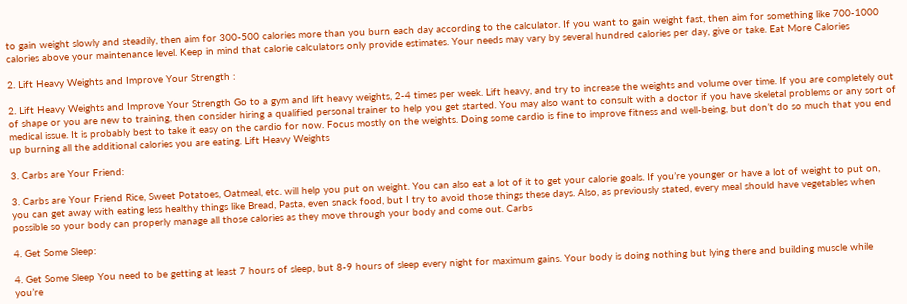to gain weight slowly and steadily, then aim for 300-500 calories more than you burn each day according to the calculator. If you want to gain weight fast, then aim for something like 700-1000 calories above your maintenance level. Keep in mind that calorie calculators only provide estimates. Your needs may vary by several hundred calories per day, give or take. Eat More Calories

2. Lift Heavy Weights and Improve Your Strength :

2. Lift Heavy Weights and Improve Your Strength Go to a gym and lift heavy weights, 2-4 times per week. Lift heavy, and try to increase the weights and volume over time. If you are completely out of shape or you are new to training, then consider hiring a qualified personal trainer to help you get started. You may also want to consult with a doctor if you have skeletal problems or any sort of medical issue. It is probably best to take it easy on the cardio for now. Focus mostly on the weights. Doing some cardio is fine to improve fitness and well-being, but don’t do so much that you end up burning all the additional calories you are eating. Lift Heavy Weights

3. Carbs are Your Friend:

3. Carbs are Your Friend Rice, Sweet Potatoes, Oatmeal, etc. will help you put on weight. You can also eat a lot of it to get your calorie goals. If you’re younger or have a lot of weight to put on, you can get away with eating less healthy things like Bread, Pasta, even snack food, but I try to avoid those things these days. Also, as previously stated, every meal should have vegetables when possible so your body can properly manage all those calories as they move through your body and come out. Carbs

4. Get Some Sleep:

4. Get Some Sleep You need to be getting at least 7 hours of sleep, but 8-9 hours of sleep every night for maximum gains. Your body is doing nothing but lying there and building muscle while you’re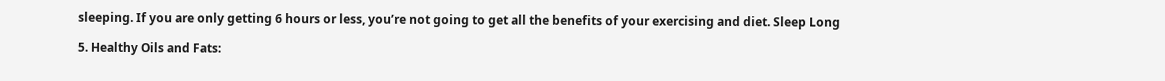sleeping. If you are only getting 6 hours or less, you’re not going to get all the benefits of your exercising and diet. Sleep Long

5. Healthy Oils and Fats: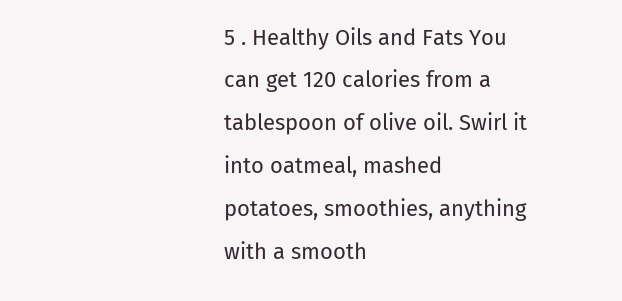5 . Healthy Oils and Fats You can get 120 calories from a tablespoon of olive oil. Swirl it into oatmeal, mashed potatoes, smoothies, anything with a smooth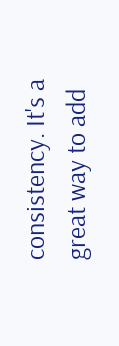consistency. It's a great way to add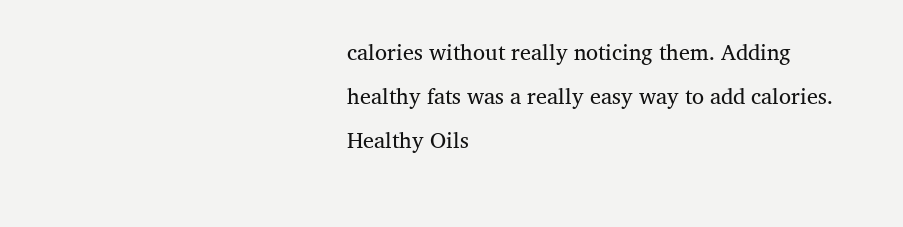calories without really noticing them. Adding healthy fats was a really easy way to add calories. Healthy Oils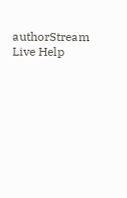authorStream Live Help